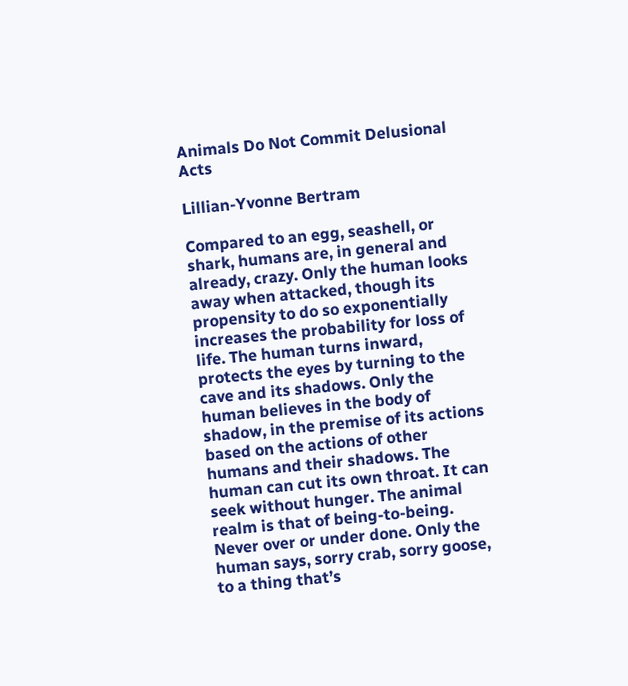Animals Do Not Commit Delusional Acts

Lillian-Yvonne Bertram

Compared to an egg, seashell, or shark, humans are, in general and already, crazy. Only the human looks away when attacked, though its propensity to do so exponentially increases the probability for loss of life. The human turns inward, protects the eyes by turning to the cave and its shadows. Only the human believes in the body of shadow, in the premise of its actions based on the actions of other humans and their shadows. The human can cut its own throat. It can seek without hunger. The animal realm is that of being-to-being. Never over or under done. Only the human says, sorry crab, sorry goose, to a thing that’s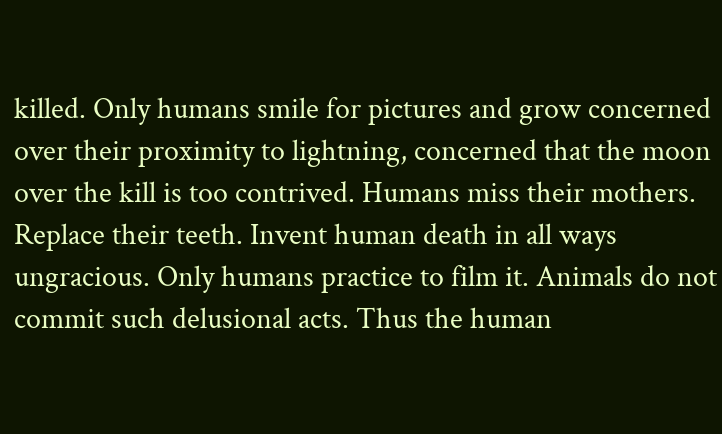killed. Only humans smile for pictures and grow concerned over their proximity to lightning, concerned that the moon over the kill is too contrived. Humans miss their mothers. Replace their teeth. Invent human death in all ways ungracious. Only humans practice to film it. Animals do not commit such delusional acts. Thus the human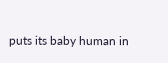puts its baby human in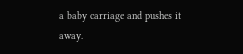a baby carriage and pushes it away.